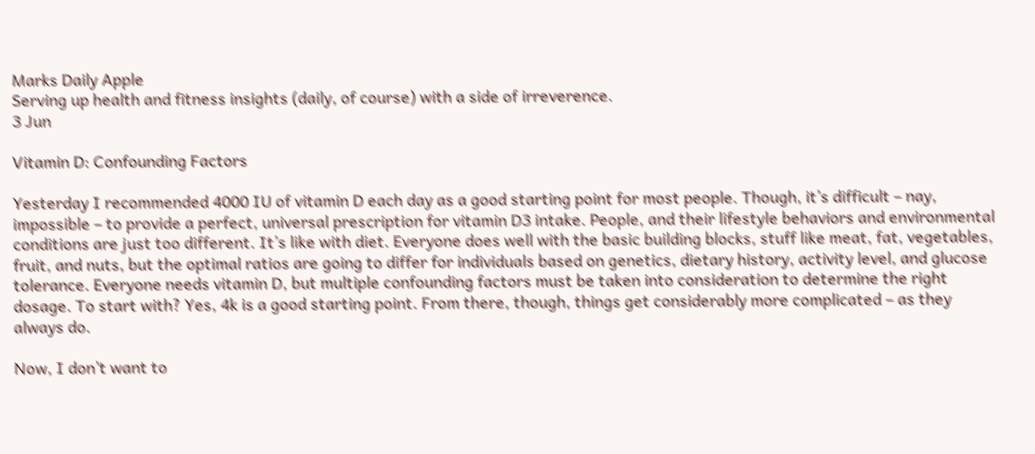Marks Daily Apple
Serving up health and fitness insights (daily, of course) with a side of irreverence.
3 Jun

Vitamin D: Confounding Factors

Yesterday I recommended 4000 IU of vitamin D each day as a good starting point for most people. Though, it’s difficult – nay, impossible – to provide a perfect, universal prescription for vitamin D3 intake. People, and their lifestyle behaviors and environmental conditions are just too different. It’s like with diet. Everyone does well with the basic building blocks, stuff like meat, fat, vegetables, fruit, and nuts, but the optimal ratios are going to differ for individuals based on genetics, dietary history, activity level, and glucose tolerance. Everyone needs vitamin D, but multiple confounding factors must be taken into consideration to determine the right dosage. To start with? Yes, 4k is a good starting point. From there, though, things get considerably more complicated – as they always do.

Now, I don’t want to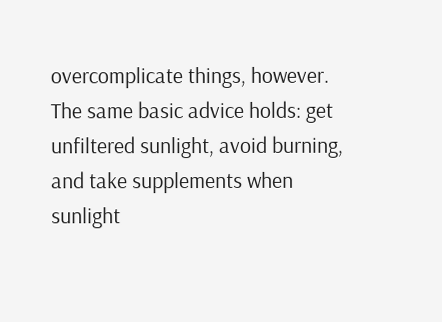overcomplicate things, however. The same basic advice holds: get unfiltered sunlight, avoid burning, and take supplements when sunlight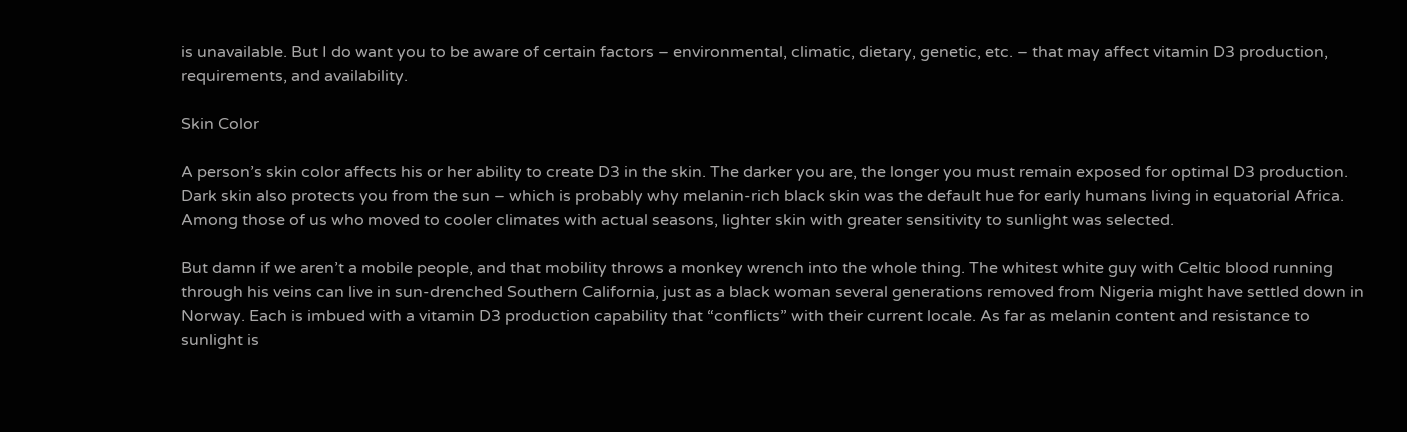is unavailable. But I do want you to be aware of certain factors – environmental, climatic, dietary, genetic, etc. – that may affect vitamin D3 production, requirements, and availability.

Skin Color

A person’s skin color affects his or her ability to create D3 in the skin. The darker you are, the longer you must remain exposed for optimal D3 production. Dark skin also protects you from the sun – which is probably why melanin-rich black skin was the default hue for early humans living in equatorial Africa. Among those of us who moved to cooler climates with actual seasons, lighter skin with greater sensitivity to sunlight was selected.

But damn if we aren’t a mobile people, and that mobility throws a monkey wrench into the whole thing. The whitest white guy with Celtic blood running through his veins can live in sun-drenched Southern California, just as a black woman several generations removed from Nigeria might have settled down in Norway. Each is imbued with a vitamin D3 production capability that “conflicts” with their current locale. As far as melanin content and resistance to sunlight is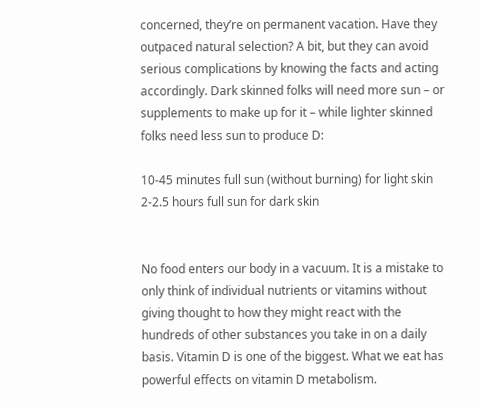concerned, they’re on permanent vacation. Have they outpaced natural selection? A bit, but they can avoid serious complications by knowing the facts and acting accordingly. Dark skinned folks will need more sun – or supplements to make up for it – while lighter skinned folks need less sun to produce D:

10-45 minutes full sun (without burning) for light skin
2-2.5 hours full sun for dark skin


No food enters our body in a vacuum. It is a mistake to only think of individual nutrients or vitamins without giving thought to how they might react with the hundreds of other substances you take in on a daily basis. Vitamin D is one of the biggest. What we eat has powerful effects on vitamin D metabolism.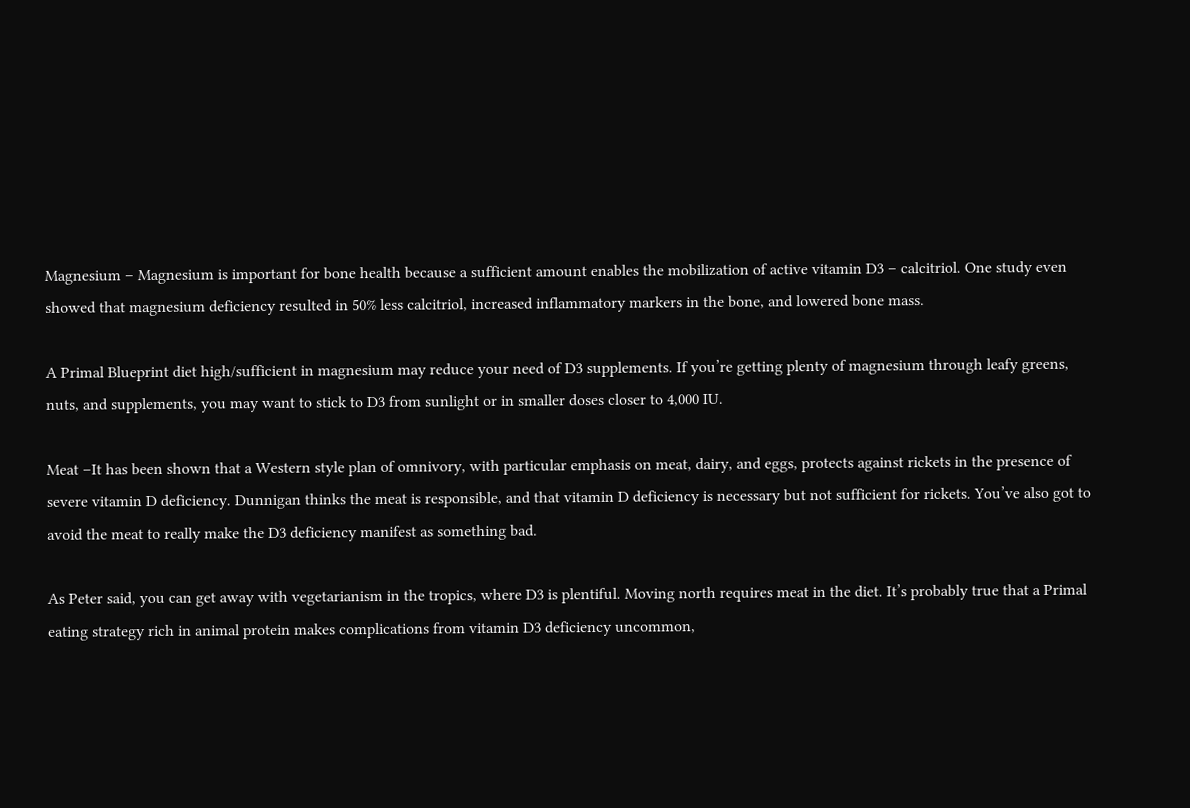Magnesium – Magnesium is important for bone health because a sufficient amount enables the mobilization of active vitamin D3 – calcitriol. One study even showed that magnesium deficiency resulted in 50% less calcitriol, increased inflammatory markers in the bone, and lowered bone mass.

A Primal Blueprint diet high/sufficient in magnesium may reduce your need of D3 supplements. If you’re getting plenty of magnesium through leafy greens, nuts, and supplements, you may want to stick to D3 from sunlight or in smaller doses closer to 4,000 IU.

Meat –It has been shown that a Western style plan of omnivory, with particular emphasis on meat, dairy, and eggs, protects against rickets in the presence of severe vitamin D deficiency. Dunnigan thinks the meat is responsible, and that vitamin D deficiency is necessary but not sufficient for rickets. You’ve also got to avoid the meat to really make the D3 deficiency manifest as something bad.

As Peter said, you can get away with vegetarianism in the tropics, where D3 is plentiful. Moving north requires meat in the diet. It’s probably true that a Primal eating strategy rich in animal protein makes complications from vitamin D3 deficiency uncommon,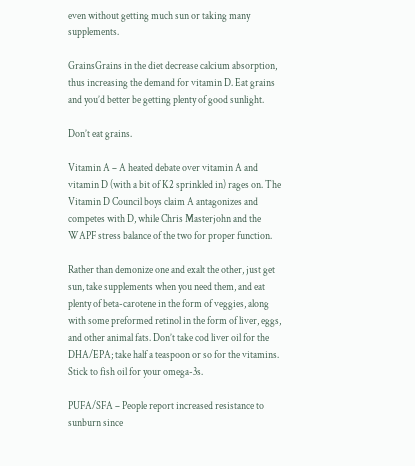even without getting much sun or taking many supplements.

GrainsGrains in the diet decrease calcium absorption, thus increasing the demand for vitamin D. Eat grains and you’d better be getting plenty of good sunlight.

Don’t eat grains.

Vitamin A – A heated debate over vitamin A and vitamin D (with a bit of K2 sprinkled in) rages on. The Vitamin D Council boys claim A antagonizes and competes with D, while Chris Masterjohn and the WAPF stress balance of the two for proper function.

Rather than demonize one and exalt the other, just get sun, take supplements when you need them, and eat plenty of beta-carotene in the form of veggies, along with some preformed retinol in the form of liver, eggs, and other animal fats. Don’t take cod liver oil for the DHA/EPA; take half a teaspoon or so for the vitamins. Stick to fish oil for your omega-3s.

PUFA/SFA – People report increased resistance to sunburn since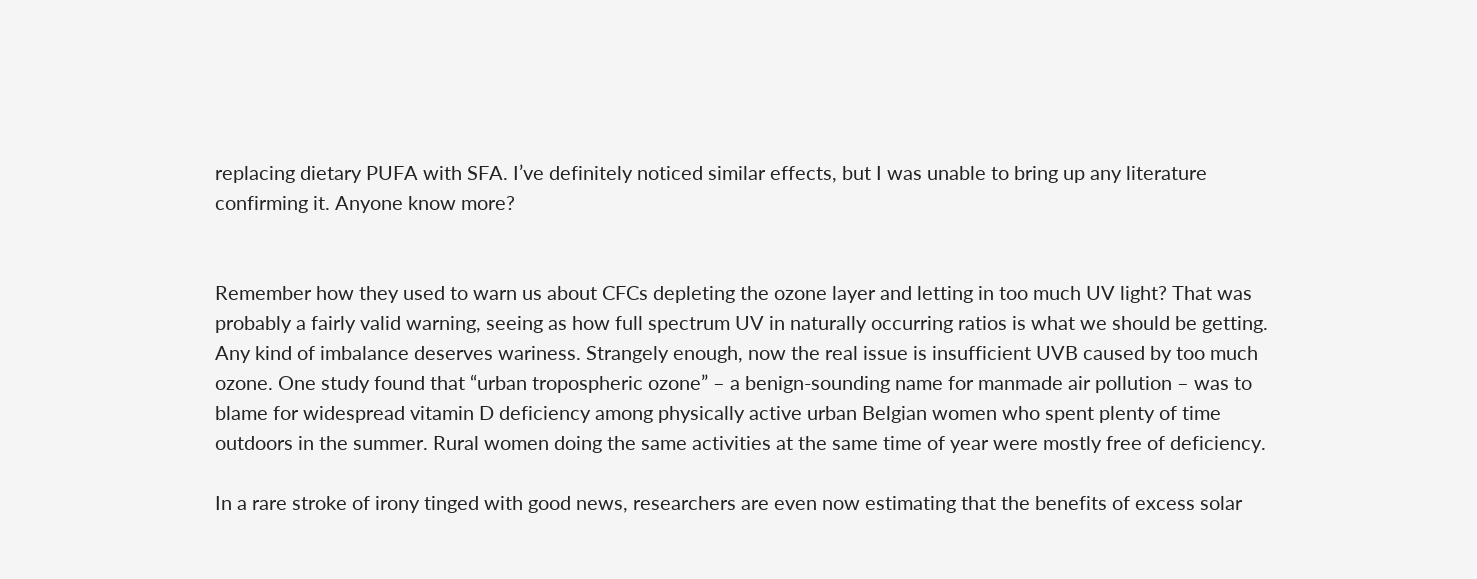replacing dietary PUFA with SFA. I’ve definitely noticed similar effects, but I was unable to bring up any literature confirming it. Anyone know more?


Remember how they used to warn us about CFCs depleting the ozone layer and letting in too much UV light? That was probably a fairly valid warning, seeing as how full spectrum UV in naturally occurring ratios is what we should be getting. Any kind of imbalance deserves wariness. Strangely enough, now the real issue is insufficient UVB caused by too much ozone. One study found that “urban tropospheric ozone” – a benign-sounding name for manmade air pollution – was to blame for widespread vitamin D deficiency among physically active urban Belgian women who spent plenty of time outdoors in the summer. Rural women doing the same activities at the same time of year were mostly free of deficiency.

In a rare stroke of irony tinged with good news, researchers are even now estimating that the benefits of excess solar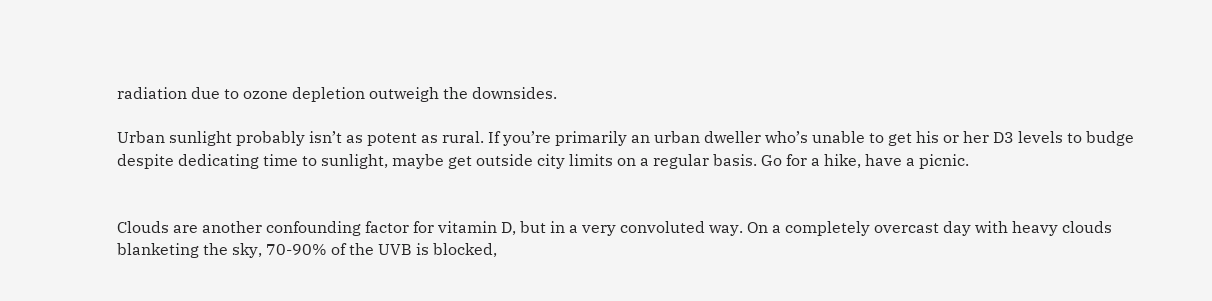radiation due to ozone depletion outweigh the downsides.

Urban sunlight probably isn’t as potent as rural. If you’re primarily an urban dweller who’s unable to get his or her D3 levels to budge despite dedicating time to sunlight, maybe get outside city limits on a regular basis. Go for a hike, have a picnic.


Clouds are another confounding factor for vitamin D, but in a very convoluted way. On a completely overcast day with heavy clouds blanketing the sky, 70-90% of the UVB is blocked,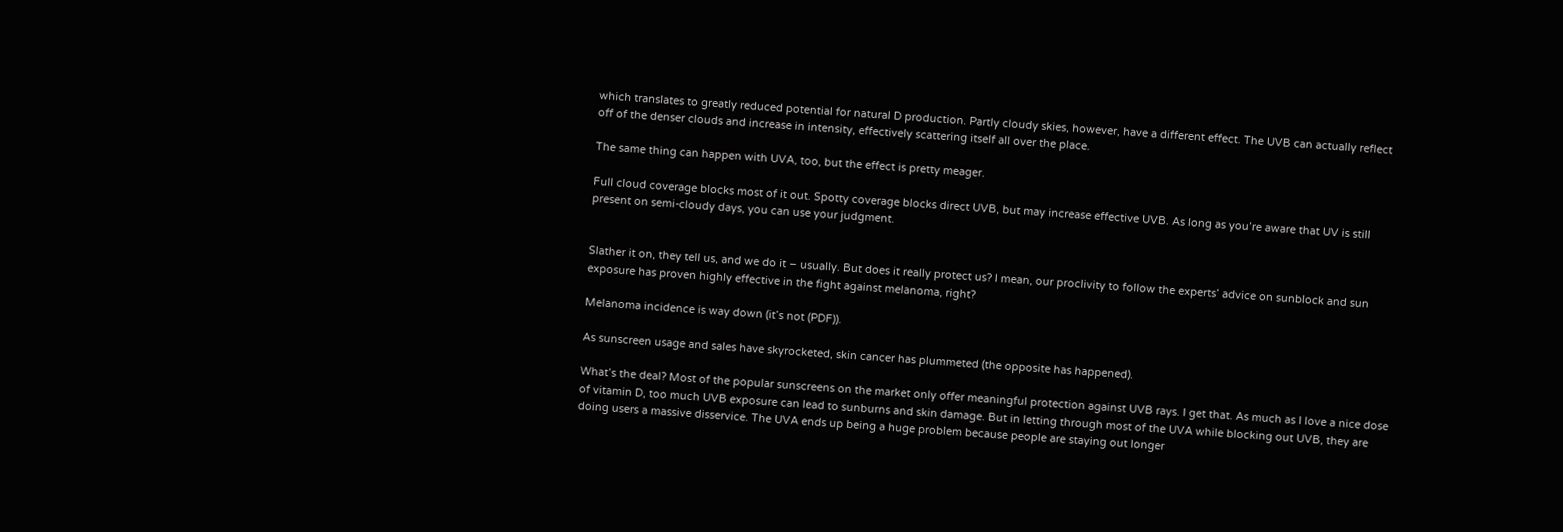which translates to greatly reduced potential for natural D production. Partly cloudy skies, however, have a different effect. The UVB can actually reflect off of the denser clouds and increase in intensity, effectively scattering itself all over the place.

The same thing can happen with UVA, too, but the effect is pretty meager.

Full cloud coverage blocks most of it out. Spotty coverage blocks direct UVB, but may increase effective UVB. As long as you’re aware that UV is still present on semi-cloudy days, you can use your judgment.


Slather it on, they tell us, and we do it – usually. But does it really protect us? I mean, our proclivity to follow the experts’ advice on sunblock and sun exposure has proven highly effective in the fight against melanoma, right?

Melanoma incidence is way down (it’s not (PDF)).

As sunscreen usage and sales have skyrocketed, skin cancer has plummeted (the opposite has happened).

What’s the deal? Most of the popular sunscreens on the market only offer meaningful protection against UVB rays. I get that. As much as I love a nice dose of vitamin D, too much UVB exposure can lead to sunburns and skin damage. But in letting through most of the UVA while blocking out UVB, they are doing users a massive disservice. The UVA ends up being a huge problem because people are staying out longer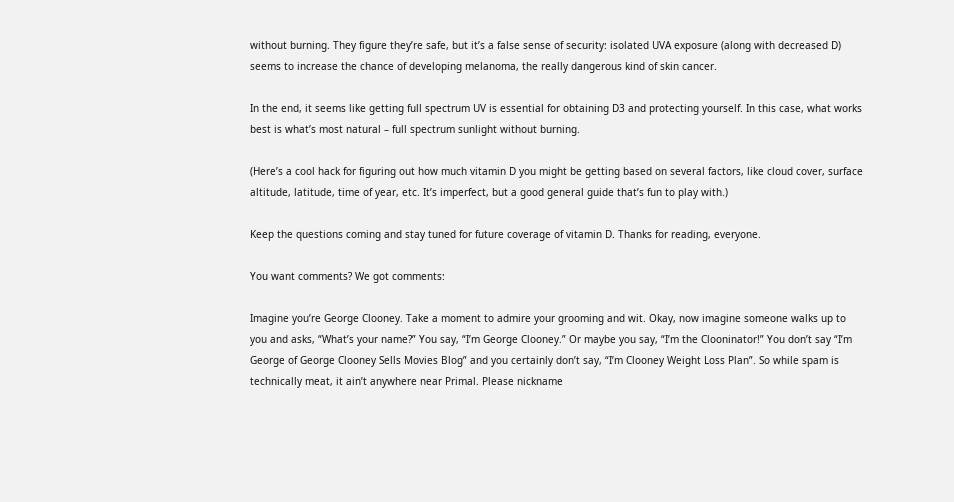without burning. They figure they’re safe, but it’s a false sense of security: isolated UVA exposure (along with decreased D) seems to increase the chance of developing melanoma, the really dangerous kind of skin cancer.

In the end, it seems like getting full spectrum UV is essential for obtaining D3 and protecting yourself. In this case, what works best is what’s most natural – full spectrum sunlight without burning.

(Here’s a cool hack for figuring out how much vitamin D you might be getting based on several factors, like cloud cover, surface altitude, latitude, time of year, etc. It’s imperfect, but a good general guide that’s fun to play with.)

Keep the questions coming and stay tuned for future coverage of vitamin D. Thanks for reading, everyone.

You want comments? We got comments:

Imagine you’re George Clooney. Take a moment to admire your grooming and wit. Okay, now imagine someone walks up to you and asks, “What’s your name?” You say, “I’m George Clooney.” Or maybe you say, “I’m the Clooninator!” You don’t say “I’m George of George Clooney Sells Movies Blog” and you certainly don’t say, “I’m Clooney Weight Loss Plan”. So while spam is technically meat, it ain’t anywhere near Primal. Please nickname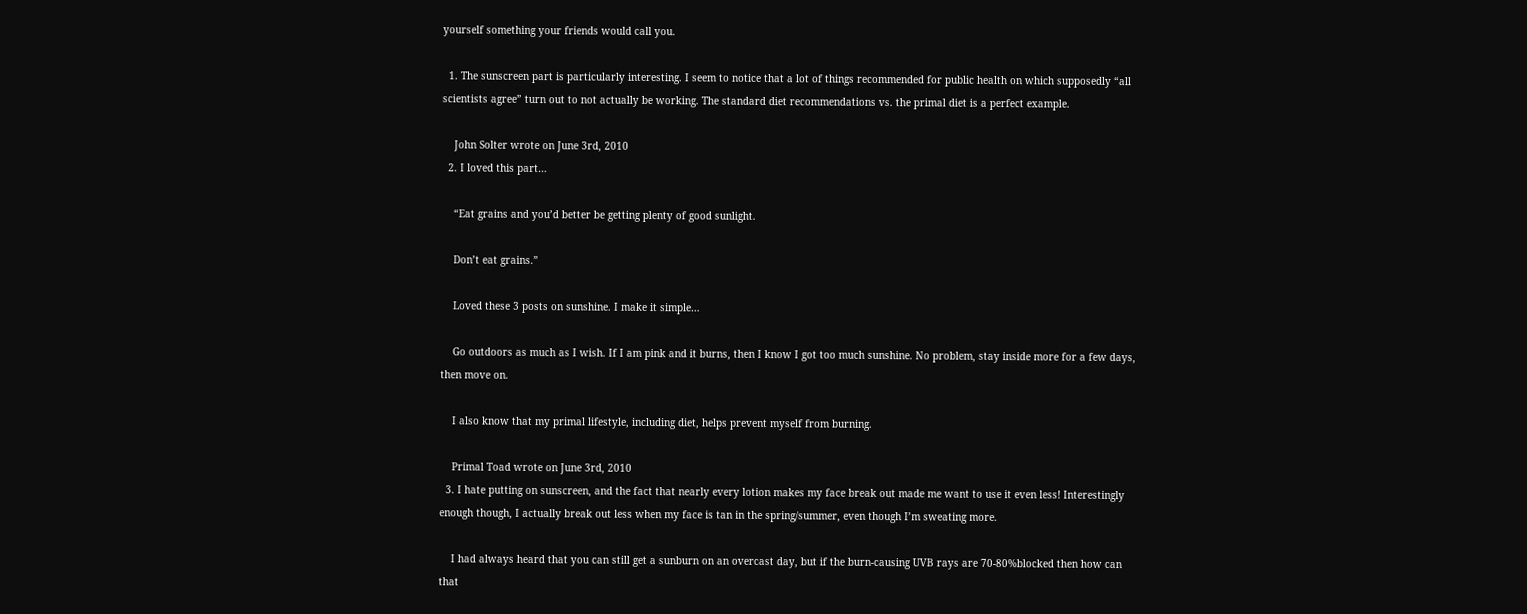yourself something your friends would call you.

  1. The sunscreen part is particularly interesting. I seem to notice that a lot of things recommended for public health on which supposedly “all scientists agree” turn out to not actually be working. The standard diet recommendations vs. the primal diet is a perfect example.

    John Solter wrote on June 3rd, 2010
  2. I loved this part…

    “Eat grains and you’d better be getting plenty of good sunlight.

    Don’t eat grains.”

    Loved these 3 posts on sunshine. I make it simple…

    Go outdoors as much as I wish. If I am pink and it burns, then I know I got too much sunshine. No problem, stay inside more for a few days, then move on.

    I also know that my primal lifestyle, including diet, helps prevent myself from burning.

    Primal Toad wrote on June 3rd, 2010
  3. I hate putting on sunscreen, and the fact that nearly every lotion makes my face break out made me want to use it even less! Interestingly enough though, I actually break out less when my face is tan in the spring/summer, even though I’m sweating more.

    I had always heard that you can still get a sunburn on an overcast day, but if the burn-causing UVB rays are 70-80%blocked then how can that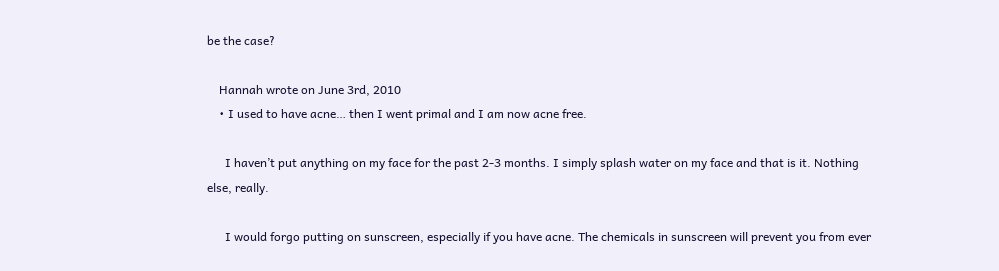be the case?

    Hannah wrote on June 3rd, 2010
    • I used to have acne… then I went primal and I am now acne free.

      I haven’t put anything on my face for the past 2-3 months. I simply splash water on my face and that is it. Nothing else, really.

      I would forgo putting on sunscreen, especially if you have acne. The chemicals in sunscreen will prevent you from ever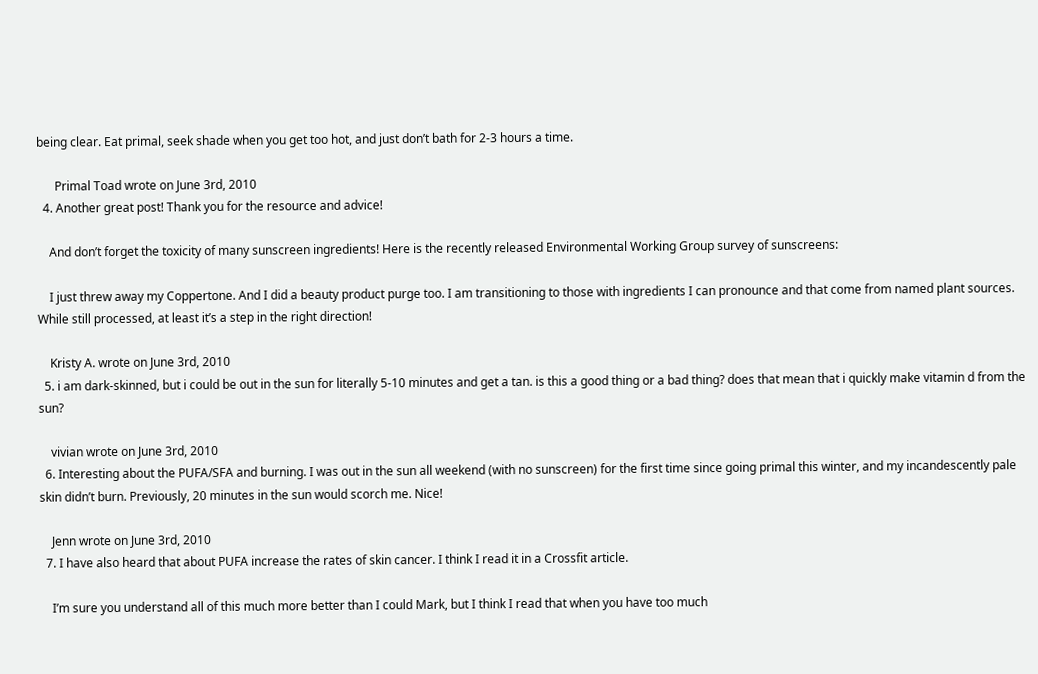being clear. Eat primal, seek shade when you get too hot, and just don’t bath for 2-3 hours a time.

      Primal Toad wrote on June 3rd, 2010
  4. Another great post! Thank you for the resource and advice!

    And don’t forget the toxicity of many sunscreen ingredients! Here is the recently released Environmental Working Group survey of sunscreens:

    I just threw away my Coppertone. And I did a beauty product purge too. I am transitioning to those with ingredients I can pronounce and that come from named plant sources. While still processed, at least it’s a step in the right direction!

    Kristy A. wrote on June 3rd, 2010
  5. i am dark-skinned, but i could be out in the sun for literally 5-10 minutes and get a tan. is this a good thing or a bad thing? does that mean that i quickly make vitamin d from the sun?

    vivian wrote on June 3rd, 2010
  6. Interesting about the PUFA/SFA and burning. I was out in the sun all weekend (with no sunscreen) for the first time since going primal this winter, and my incandescently pale skin didn’t burn. Previously, 20 minutes in the sun would scorch me. Nice!

    Jenn wrote on June 3rd, 2010
  7. I have also heard that about PUFA increase the rates of skin cancer. I think I read it in a Crossfit article.

    I’m sure you understand all of this much more better than I could Mark, but I think I read that when you have too much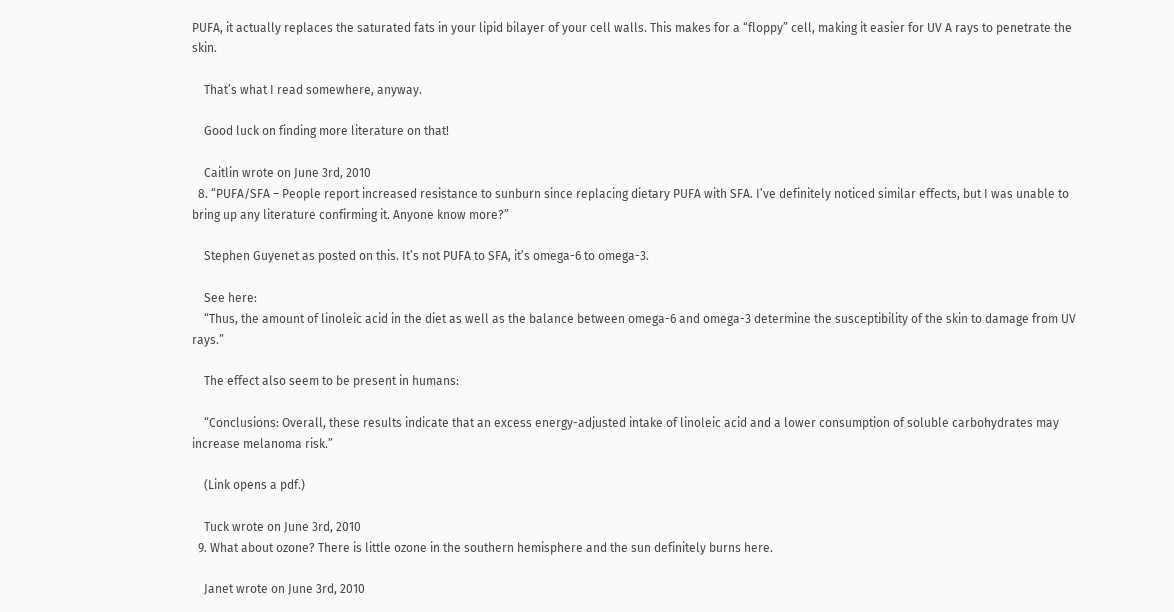PUFA, it actually replaces the saturated fats in your lipid bilayer of your cell walls. This makes for a “floppy” cell, making it easier for UV A rays to penetrate the skin.

    That’s what I read somewhere, anyway.

    Good luck on finding more literature on that!

    Caitlin wrote on June 3rd, 2010
  8. “PUFA/SFA – People report increased resistance to sunburn since replacing dietary PUFA with SFA. I’ve definitely noticed similar effects, but I was unable to bring up any literature confirming it. Anyone know more?”

    Stephen Guyenet as posted on this. It’s not PUFA to SFA, it’s omega-6 to omega-3.

    See here:
    “Thus, the amount of linoleic acid in the diet as well as the balance between omega-6 and omega-3 determine the susceptibility of the skin to damage from UV rays.”

    The effect also seem to be present in humans:

    “Conclusions: Overall, these results indicate that an excess energy-adjusted intake of linoleic acid and a lower consumption of soluble carbohydrates may increase melanoma risk.”

    (Link opens a pdf.)

    Tuck wrote on June 3rd, 2010
  9. What about ozone? There is little ozone in the southern hemisphere and the sun definitely burns here.

    Janet wrote on June 3rd, 2010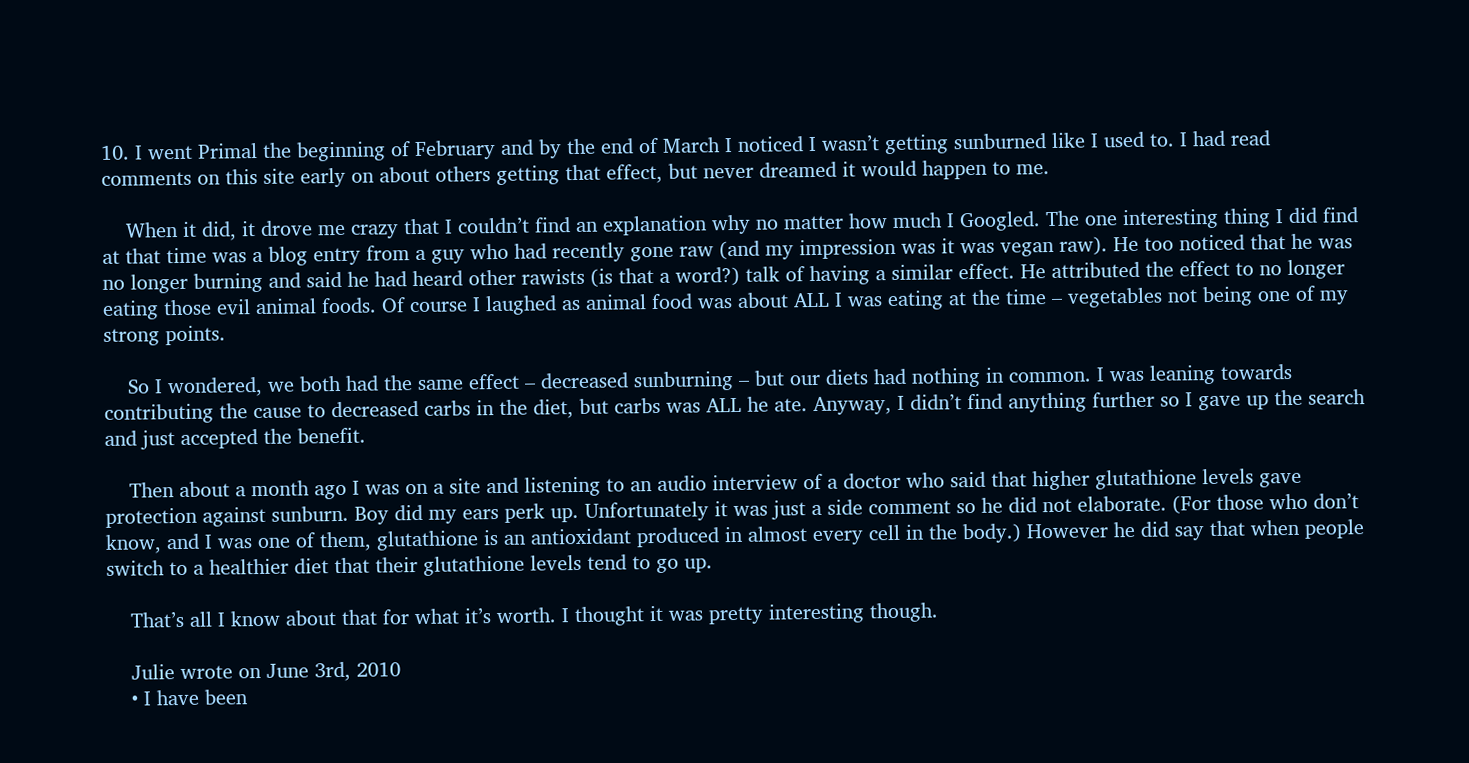10. I went Primal the beginning of February and by the end of March I noticed I wasn’t getting sunburned like I used to. I had read comments on this site early on about others getting that effect, but never dreamed it would happen to me.

    When it did, it drove me crazy that I couldn’t find an explanation why no matter how much I Googled. The one interesting thing I did find at that time was a blog entry from a guy who had recently gone raw (and my impression was it was vegan raw). He too noticed that he was no longer burning and said he had heard other rawists (is that a word?) talk of having a similar effect. He attributed the effect to no longer eating those evil animal foods. Of course I laughed as animal food was about ALL I was eating at the time – vegetables not being one of my strong points.

    So I wondered, we both had the same effect – decreased sunburning – but our diets had nothing in common. I was leaning towards contributing the cause to decreased carbs in the diet, but carbs was ALL he ate. Anyway, I didn’t find anything further so I gave up the search and just accepted the benefit.

    Then about a month ago I was on a site and listening to an audio interview of a doctor who said that higher glutathione levels gave protection against sunburn. Boy did my ears perk up. Unfortunately it was just a side comment so he did not elaborate. (For those who don’t know, and I was one of them, glutathione is an antioxidant produced in almost every cell in the body.) However he did say that when people switch to a healthier diet that their glutathione levels tend to go up.

    That’s all I know about that for what it’s worth. I thought it was pretty interesting though.

    Julie wrote on June 3rd, 2010
    • I have been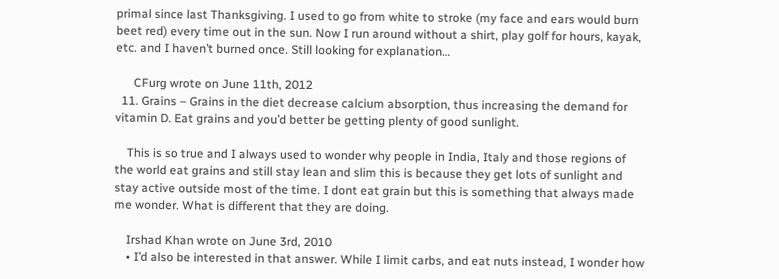primal since last Thanksgiving. I used to go from white to stroke (my face and ears would burn beet red) every time out in the sun. Now I run around without a shirt, play golf for hours, kayak, etc. and I haven’t burned once. Still looking for explanation…

      CFurg wrote on June 11th, 2012
  11. Grains – Grains in the diet decrease calcium absorption, thus increasing the demand for vitamin D. Eat grains and you’d better be getting plenty of good sunlight.

    This is so true and I always used to wonder why people in India, Italy and those regions of the world eat grains and still stay lean and slim this is because they get lots of sunlight and stay active outside most of the time. I dont eat grain but this is something that always made me wonder. What is different that they are doing.

    Irshad Khan wrote on June 3rd, 2010
    • I’d also be interested in that answer. While I limit carbs, and eat nuts instead, I wonder how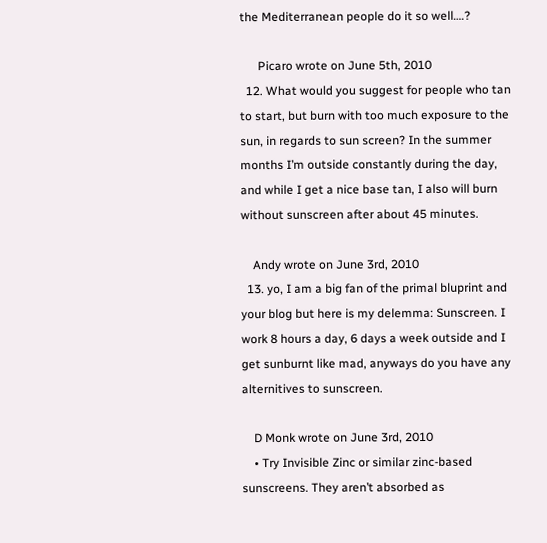the Mediterranean people do it so well….?

      Picaro wrote on June 5th, 2010
  12. What would you suggest for people who tan to start, but burn with too much exposure to the sun, in regards to sun screen? In the summer months I’m outside constantly during the day, and while I get a nice base tan, I also will burn without sunscreen after about 45 minutes.

    Andy wrote on June 3rd, 2010
  13. yo, I am a big fan of the primal bluprint and your blog but here is my delemma: Sunscreen. I work 8 hours a day, 6 days a week outside and I get sunburnt like mad, anyways do you have any alternitives to sunscreen.

    D Monk wrote on June 3rd, 2010
    • Try Invisible Zinc or similar zinc-based sunscreens. They aren’t absorbed as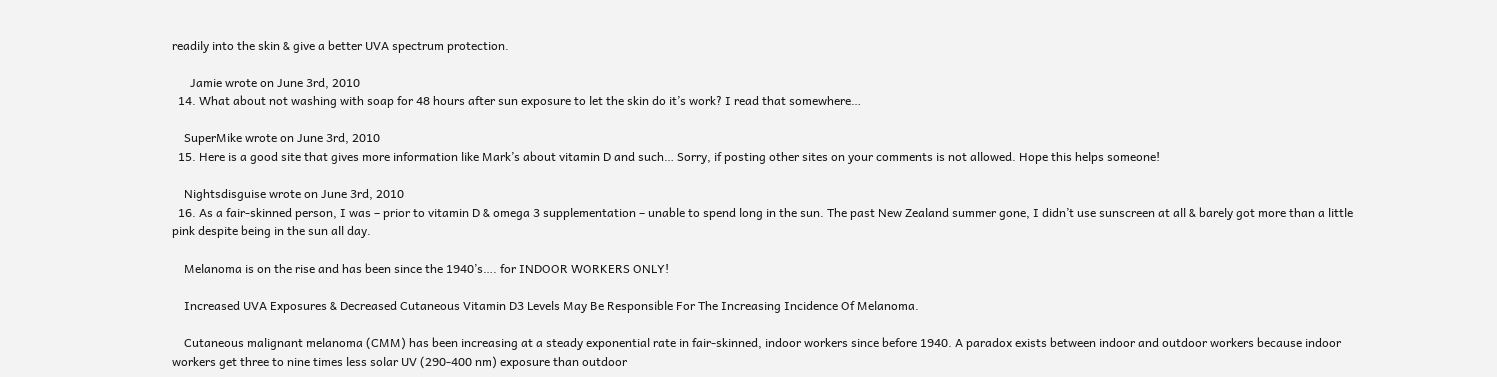readily into the skin & give a better UVA spectrum protection.

      Jamie wrote on June 3rd, 2010
  14. What about not washing with soap for 48 hours after sun exposure to let the skin do it’s work? I read that somewhere…

    SuperMike wrote on June 3rd, 2010
  15. Here is a good site that gives more information like Mark’s about vitamin D and such… Sorry, if posting other sites on your comments is not allowed. Hope this helps someone!

    Nightsdisguise wrote on June 3rd, 2010
  16. As a fair-skinned person, I was – prior to vitamin D & omega 3 supplementation – unable to spend long in the sun. The past New Zealand summer gone, I didn’t use sunscreen at all & barely got more than a little pink despite being in the sun all day.

    Melanoma is on the rise and has been since the 1940’s…. for INDOOR WORKERS ONLY!

    Increased UVA Exposures & Decreased Cutaneous Vitamin D3 Levels May Be Responsible For The Increasing Incidence Of Melanoma.

    Cutaneous malignant melanoma (CMM) has been increasing at a steady exponential rate in fair-skinned, indoor workers since before 1940. A paradox exists between indoor and outdoor workers because indoor workers get three to nine times less solar UV (290-400 nm) exposure than outdoor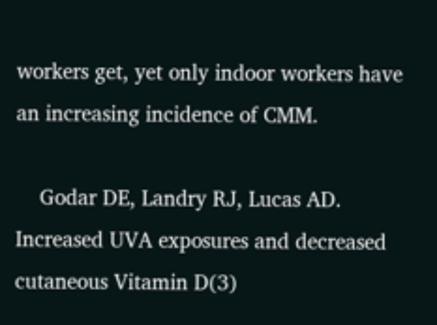workers get, yet only indoor workers have an increasing incidence of CMM.

    Godar DE, Landry RJ, Lucas AD. Increased UVA exposures and decreased cutaneous Vitamin D(3)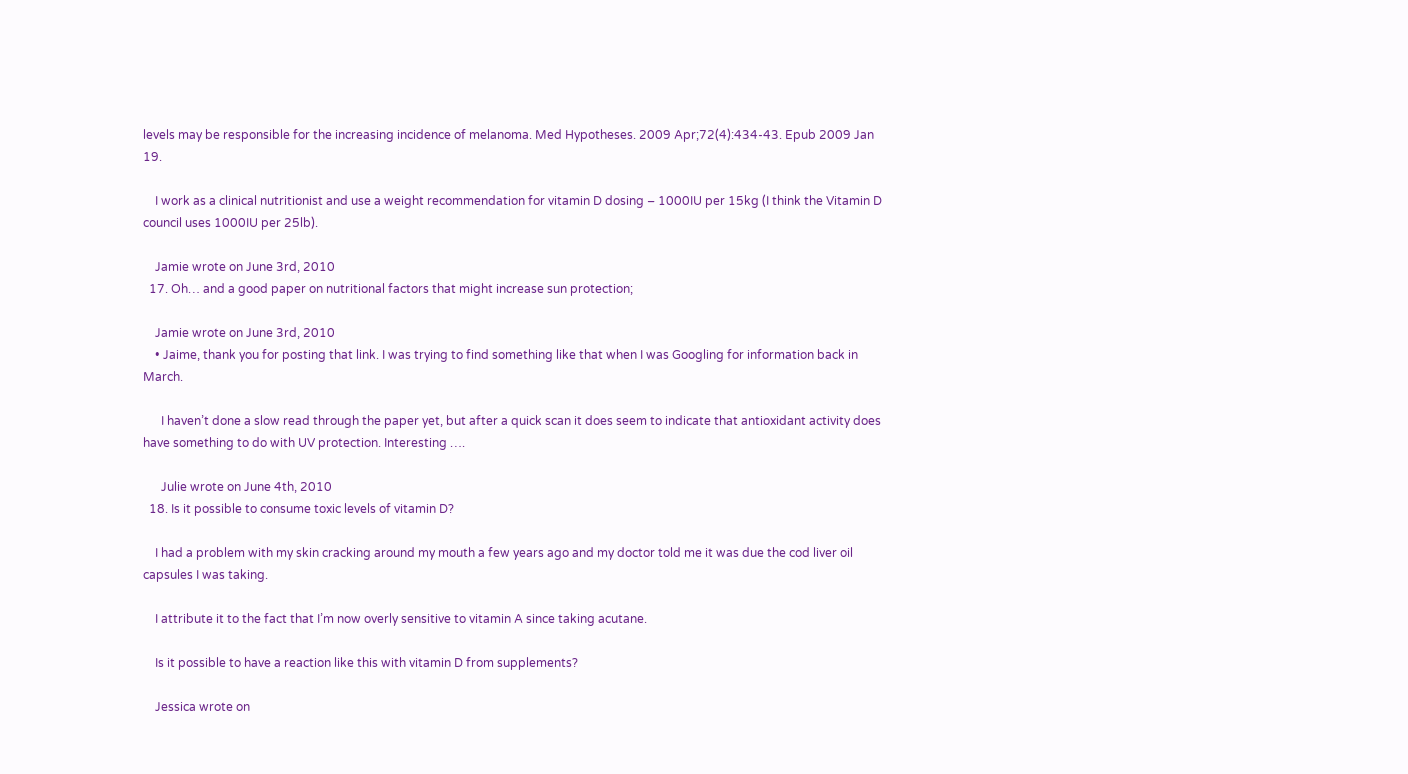levels may be responsible for the increasing incidence of melanoma. Med Hypotheses. 2009 Apr;72(4):434-43. Epub 2009 Jan 19.

    I work as a clinical nutritionist and use a weight recommendation for vitamin D dosing – 1000IU per 15kg (I think the Vitamin D council uses 1000IU per 25lb).

    Jamie wrote on June 3rd, 2010
  17. Oh… and a good paper on nutritional factors that might increase sun protection;

    Jamie wrote on June 3rd, 2010
    • Jaime, thank you for posting that link. I was trying to find something like that when I was Googling for information back in March.

      I haven’t done a slow read through the paper yet, but after a quick scan it does seem to indicate that antioxidant activity does have something to do with UV protection. Interesting ….

      Julie wrote on June 4th, 2010
  18. Is it possible to consume toxic levels of vitamin D?

    I had a problem with my skin cracking around my mouth a few years ago and my doctor told me it was due the cod liver oil capsules I was taking.

    I attribute it to the fact that I’m now overly sensitive to vitamin A since taking acutane.

    Is it possible to have a reaction like this with vitamin D from supplements?

    Jessica wrote on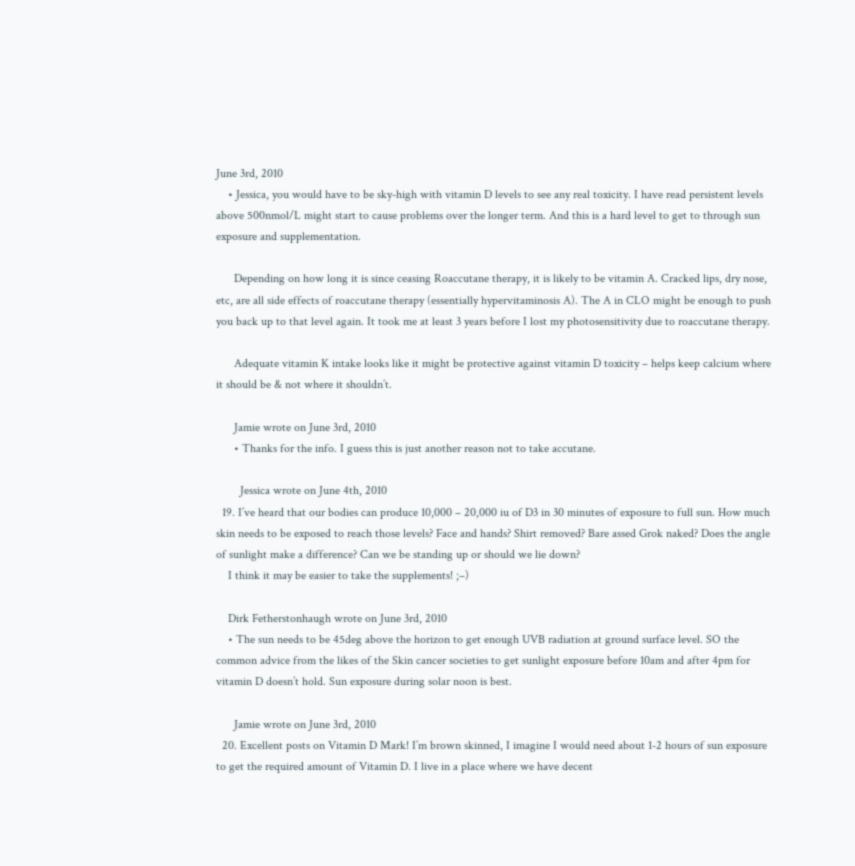June 3rd, 2010
    • Jessica, you would have to be sky-high with vitamin D levels to see any real toxicity. I have read persistent levels above 500nmol/L might start to cause problems over the longer term. And this is a hard level to get to through sun exposure and supplementation.

      Depending on how long it is since ceasing Roaccutane therapy, it is likely to be vitamin A. Cracked lips, dry nose, etc, are all side effects of roaccutane therapy (essentially hypervitaminosis A). The A in CLO might be enough to push you back up to that level again. It took me at least 3 years before I lost my photosensitivity due to roaccutane therapy.

      Adequate vitamin K intake looks like it might be protective against vitamin D toxicity – helps keep calcium where it should be & not where it shouldn’t.

      Jamie wrote on June 3rd, 2010
      • Thanks for the info. I guess this is just another reason not to take accutane.

        Jessica wrote on June 4th, 2010
  19. I’ve heard that our bodies can produce 10,000 – 20,000 iu of D3 in 30 minutes of exposure to full sun. How much skin needs to be exposed to reach those levels? Face and hands? Shirt removed? Bare assed Grok naked? Does the angle of sunlight make a difference? Can we be standing up or should we lie down?
    I think it may be easier to take the supplements! ;–)

    Dirk Fetherstonhaugh wrote on June 3rd, 2010
    • The sun needs to be 45deg above the horizon to get enough UVB radiation at ground surface level. SO the common advice from the likes of the Skin cancer societies to get sunlight exposure before 10am and after 4pm for vitamin D doesn’t hold. Sun exposure during solar noon is best.

      Jamie wrote on June 3rd, 2010
  20. Excellent posts on Vitamin D Mark! I’m brown skinned, I imagine I would need about 1-2 hours of sun exposure to get the required amount of Vitamin D. I live in a place where we have decent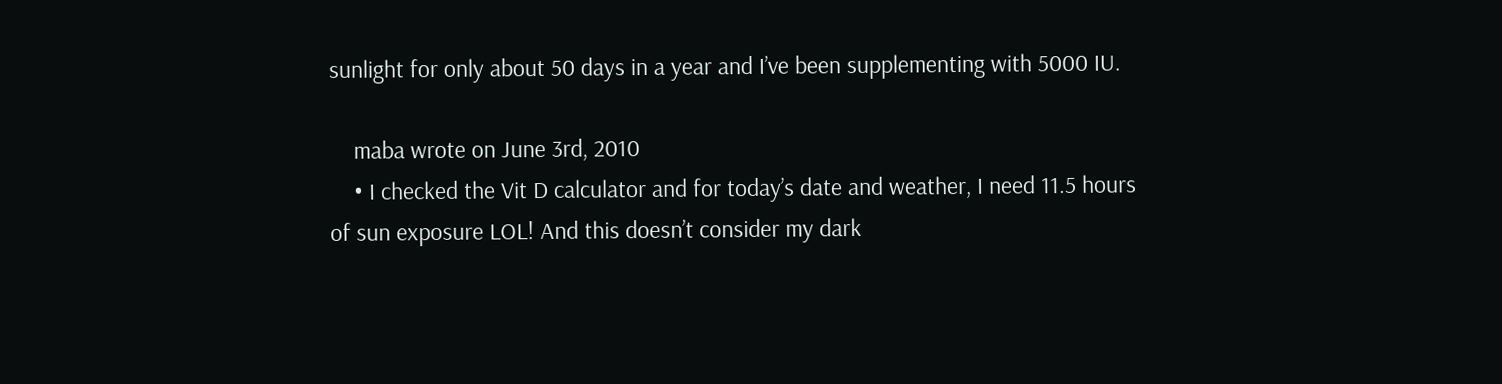sunlight for only about 50 days in a year and I’ve been supplementing with 5000 IU.

    maba wrote on June 3rd, 2010
    • I checked the Vit D calculator and for today’s date and weather, I need 11.5 hours of sun exposure LOL! And this doesn’t consider my dark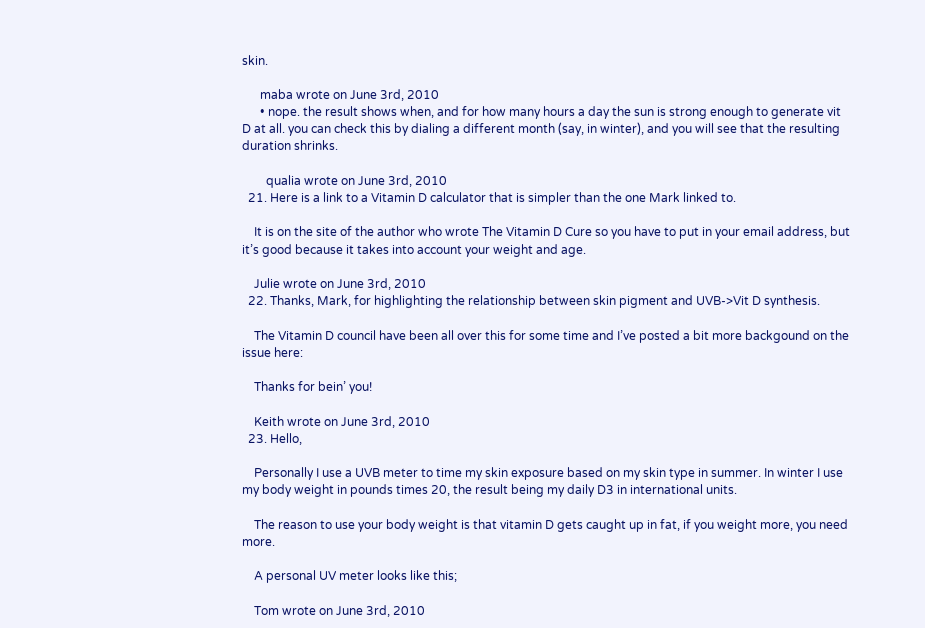skin.

      maba wrote on June 3rd, 2010
      • nope. the result shows when, and for how many hours a day the sun is strong enough to generate vit D at all. you can check this by dialing a different month (say, in winter), and you will see that the resulting duration shrinks.

        qualia wrote on June 3rd, 2010
  21. Here is a link to a Vitamin D calculator that is simpler than the one Mark linked to.

    It is on the site of the author who wrote The Vitamin D Cure so you have to put in your email address, but it’s good because it takes into account your weight and age.

    Julie wrote on June 3rd, 2010
  22. Thanks, Mark, for highlighting the relationship between skin pigment and UVB->Vit D synthesis.

    The Vitamin D council have been all over this for some time and I’ve posted a bit more backgound on the issue here:

    Thanks for bein’ you!

    Keith wrote on June 3rd, 2010
  23. Hello,

    Personally I use a UVB meter to time my skin exposure based on my skin type in summer. In winter I use my body weight in pounds times 20, the result being my daily D3 in international units.

    The reason to use your body weight is that vitamin D gets caught up in fat, if you weight more, you need more.

    A personal UV meter looks like this;

    Tom wrote on June 3rd, 2010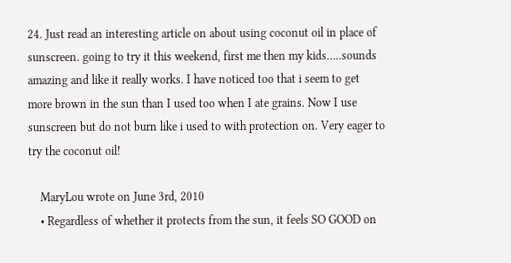24. Just read an interesting article on about using coconut oil in place of sunscreen. going to try it this weekend, first me then my kids…..sounds amazing and like it really works. I have noticed too that i seem to get more brown in the sun than I used too when I ate grains. Now I use sunscreen but do not burn like i used to with protection on. Very eager to try the coconut oil!

    MaryLou wrote on June 3rd, 2010
    • Regardless of whether it protects from the sun, it feels SO GOOD on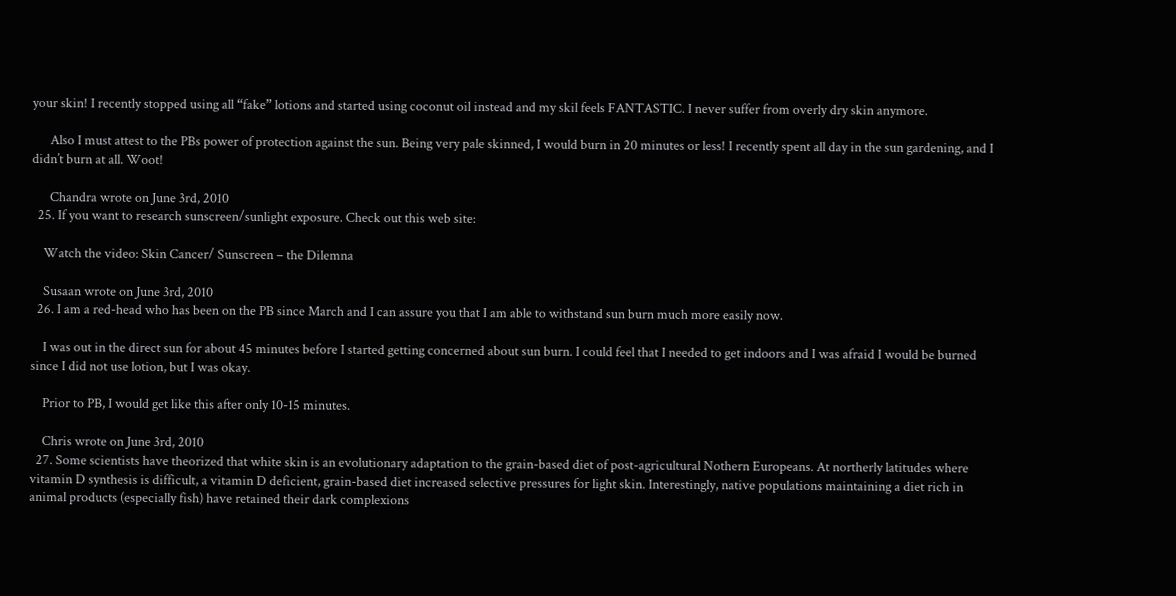your skin! I recently stopped using all “fake” lotions and started using coconut oil instead and my skil feels FANTASTIC. I never suffer from overly dry skin anymore.

      Also I must attest to the PBs power of protection against the sun. Being very pale skinned, I would burn in 20 minutes or less! I recently spent all day in the sun gardening, and I didn’t burn at all. Woot!

      Chandra wrote on June 3rd, 2010
  25. If you want to research sunscreen/sunlight exposure. Check out this web site:

    Watch the video: Skin Cancer/ Sunscreen – the Dilemna

    Susaan wrote on June 3rd, 2010
  26. I am a red-head who has been on the PB since March and I can assure you that I am able to withstand sun burn much more easily now.

    I was out in the direct sun for about 45 minutes before I started getting concerned about sun burn. I could feel that I needed to get indoors and I was afraid I would be burned since I did not use lotion, but I was okay.

    Prior to PB, I would get like this after only 10-15 minutes.

    Chris wrote on June 3rd, 2010
  27. Some scientists have theorized that white skin is an evolutionary adaptation to the grain-based diet of post-agricultural Nothern Europeans. At northerly latitudes where vitamin D synthesis is difficult, a vitamin D deficient, grain-based diet increased selective pressures for light skin. Interestingly, native populations maintaining a diet rich in animal products (especially fish) have retained their dark complexions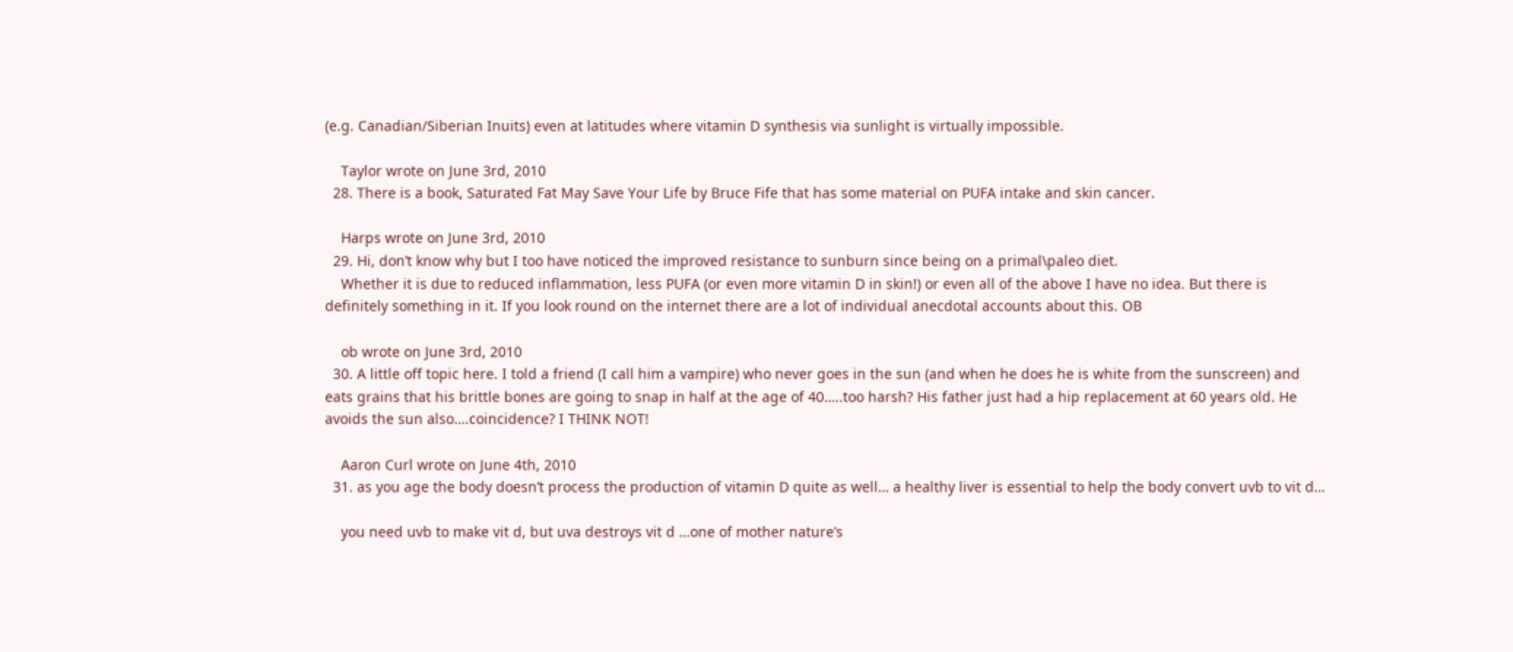(e.g. Canadian/Siberian Inuits) even at latitudes where vitamin D synthesis via sunlight is virtually impossible.

    Taylor wrote on June 3rd, 2010
  28. There is a book, Saturated Fat May Save Your Life by Bruce Fife that has some material on PUFA intake and skin cancer.

    Harps wrote on June 3rd, 2010
  29. Hi, don’t know why but I too have noticed the improved resistance to sunburn since being on a primal\paleo diet.
    Whether it is due to reduced inflammation, less PUFA (or even more vitamin D in skin!) or even all of the above I have no idea. But there is definitely something in it. If you look round on the internet there are a lot of individual anecdotal accounts about this. OB

    ob wrote on June 3rd, 2010
  30. A little off topic here. I told a friend (I call him a vampire) who never goes in the sun (and when he does he is white from the sunscreen) and eats grains that his brittle bones are going to snap in half at the age of 40…..too harsh? His father just had a hip replacement at 60 years old. He avoids the sun also….coincidence? I THINK NOT!

    Aaron Curl wrote on June 4th, 2010
  31. as you age the body doesn’t process the production of vitamin D quite as well… a healthy liver is essential to help the body convert uvb to vit d…

    you need uvb to make vit d, but uva destroys vit d …one of mother nature’s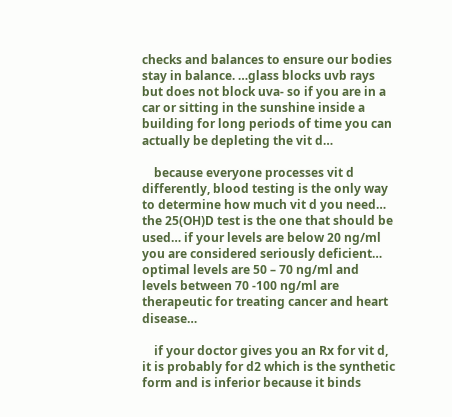checks and balances to ensure our bodies stay in balance. …glass blocks uvb rays but does not block uva- so if you are in a car or sitting in the sunshine inside a building for long periods of time you can actually be depleting the vit d…

    because everyone processes vit d differently, blood testing is the only way to determine how much vit d you need… the 25(OH)D test is the one that should be used… if your levels are below 20 ng/ml you are considered seriously deficient… optimal levels are 50 – 70 ng/ml and levels between 70 -100 ng/ml are therapeutic for treating cancer and heart disease…

    if your doctor gives you an Rx for vit d, it is probably for d2 which is the synthetic form and is inferior because it binds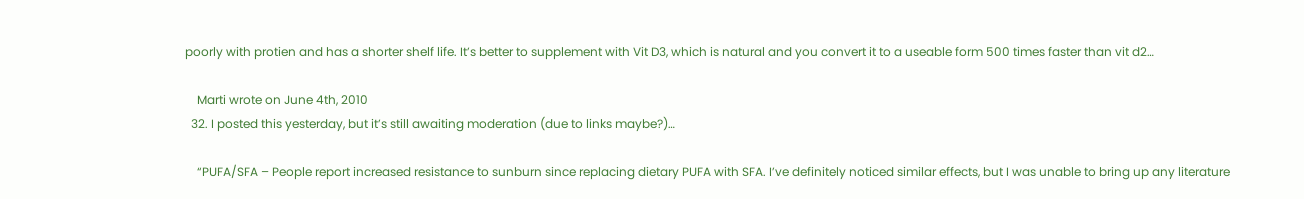poorly with protien and has a shorter shelf life. It’s better to supplement with Vit D3, which is natural and you convert it to a useable form 500 times faster than vit d2…

    Marti wrote on June 4th, 2010
  32. I posted this yesterday, but it’s still awaiting moderation (due to links maybe?)…

    “PUFA/SFA – People report increased resistance to sunburn since replacing dietary PUFA with SFA. I’ve definitely noticed similar effects, but I was unable to bring up any literature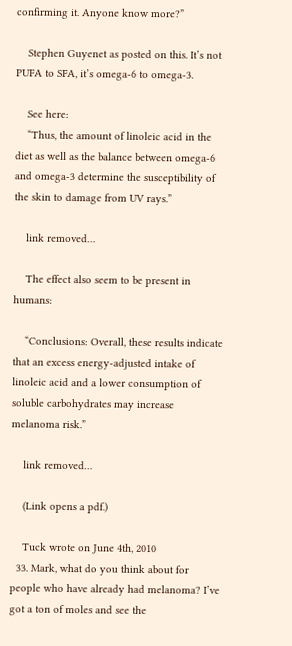confirming it. Anyone know more?”

    Stephen Guyenet as posted on this. It’s not PUFA to SFA, it’s omega-6 to omega-3.

    See here:
    “Thus, the amount of linoleic acid in the diet as well as the balance between omega-6 and omega-3 determine the susceptibility of the skin to damage from UV rays.”

    link removed…

    The effect also seem to be present in humans:

    “Conclusions: Overall, these results indicate that an excess energy-adjusted intake of linoleic acid and a lower consumption of soluble carbohydrates may increase melanoma risk.”

    link removed…

    (Link opens a pdf.)

    Tuck wrote on June 4th, 2010
  33. Mark, what do you think about for people who have already had melanoma? I’ve got a ton of moles and see the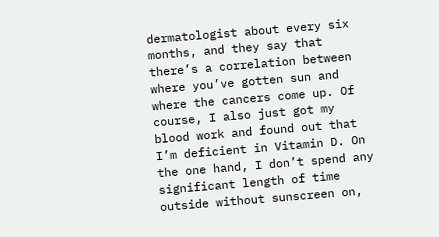dermatologist about every six months, and they say that there’s a correlation between where you’ve gotten sun and where the cancers come up. Of course, I also just got my blood work and found out that I’m deficient in Vitamin D. On the one hand, I don’t spend any significant length of time outside without sunscreen on,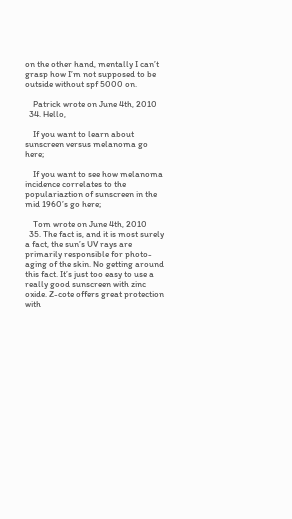on the other hand, mentally I can’t grasp how I’m not supposed to be outside without spf 5000 on.

    Patrick wrote on June 4th, 2010
  34. Hello,

    If you want to learn about sunscreen versus melanoma go here;

    If you want to see how melanoma incidence correlates to the populariaztion of sunscreen in the mid 1960’s go here;

    Tom wrote on June 4th, 2010
  35. The fact is, and it is most surely a fact, the sun’s UV rays are primarily responsible for photo-aging of the skin. No getting around this fact. It’s just too easy to use a really good sunscreen with zinc oxide. Z-cote offers great protection with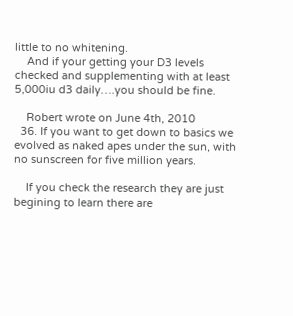little to no whitening.
    And if your getting your D3 levels checked and supplementing with at least 5,000iu d3 daily….you should be fine.

    Robert wrote on June 4th, 2010
  36. If you want to get down to basics we evolved as naked apes under the sun, with no sunscreen for five million years.

    If you check the research they are just begining to learn there are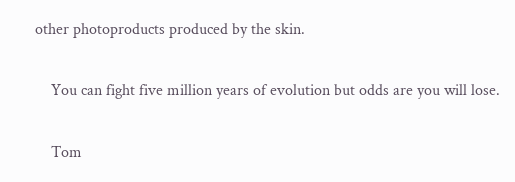other photoproducts produced by the skin.

    You can fight five million years of evolution but odds are you will lose.

    Tom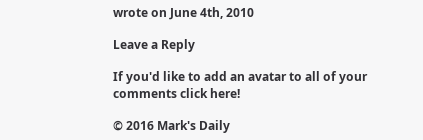wrote on June 4th, 2010

Leave a Reply

If you'd like to add an avatar to all of your comments click here!

© 2016 Mark's Daily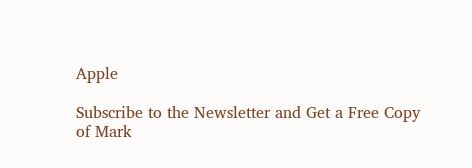Apple

Subscribe to the Newsletter and Get a Free Copy
of Mark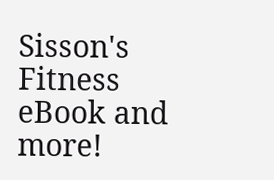Sisson's Fitness eBook and more!